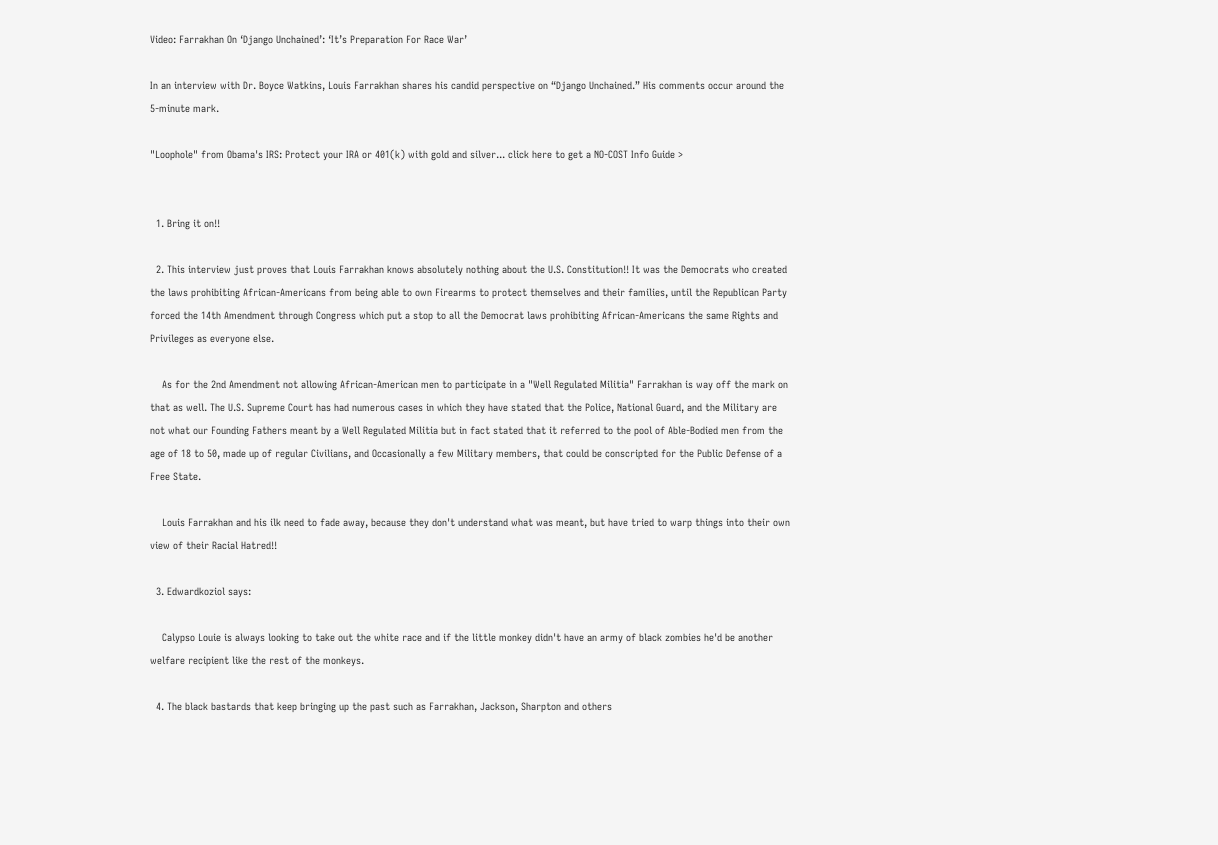Video: Farrakhan On ‘Django Unchained’: ‘It’s Preparation For Race War’

In an interview with Dr. Boyce Watkins, Louis Farrakhan shares his candid perspective on “Django Unchained.” His comments occur around the 5-minute mark.

"Loophole" from Obama's IRS: Protect your IRA or 401(k) with gold and silver... click here to get a NO-COST Info Guide >


  1. Bring it on!!

  2. This interview just proves that Louis Farrakhan knows absolutely nothing about the U.S. Constitution!! It was the Democrats who created the laws prohibiting African-Americans from being able to own Firearms to protect themselves and their families, until the Republican Party forced the 14th Amendment through Congress which put a stop to all the Democrat laws prohibiting African-Americans the same Rights and Privileges as everyone else.

    As for the 2nd Amendment not allowing African-American men to participate in a "Well Regulated Militia" Farrakhan is way off the mark on that as well. The U.S. Supreme Court has had numerous cases in which they have stated that the Police, National Guard, and the Military are not what our Founding Fathers meant by a Well Regulated Militia but in fact stated that it referred to the pool of Able-Bodied men from the age of 18 to 50, made up of regular Civilians, and Occasionally a few Military members, that could be conscripted for the Public Defense of a Free State.

    Louis Farrakhan and his ilk need to fade away, because they don't understand what was meant, but have tried to warp things into their own view of their Racial Hatred!!

  3. Edwardkoziol says:

    Calypso Louie is always looking to take out the white race and if the little monkey didn't have an army of black zombies he'd be another welfare recipient like the rest of the monkeys.

  4. The black bastards that keep bringing up the past such as Farrakhan, Jackson, Sharpton and others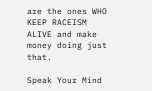are the ones WHO KEEP RACEISM ALIVE and make money doing just that.

Speak Your Mind